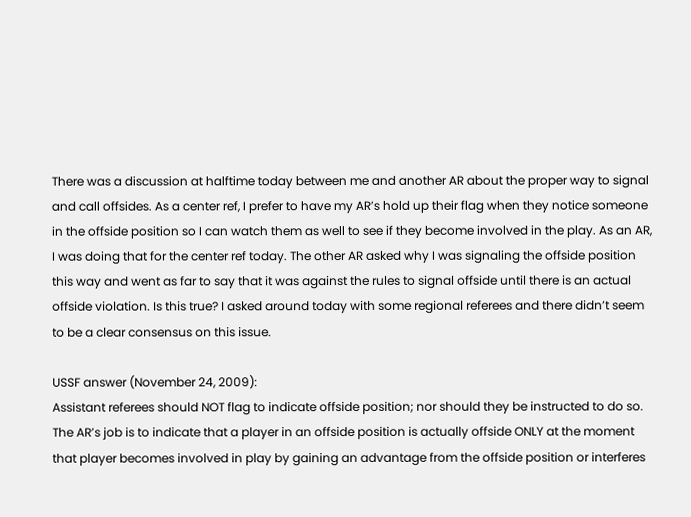There was a discussion at halftime today between me and another AR about the proper way to signal and call offsides. As a center ref, I prefer to have my AR’s hold up their flag when they notice someone in the offside position so I can watch them as well to see if they become involved in the play. As an AR, I was doing that for the center ref today. The other AR asked why I was signaling the offside position this way and went as far to say that it was against the rules to signal offside until there is an actual offside violation. Is this true? I asked around today with some regional referees and there didn’t seem to be a clear consensus on this issue.

USSF answer (November 24, 2009):
Assistant referees should NOT flag to indicate offside position; nor should they be instructed to do so. The AR’s job is to indicate that a player in an offside position is actually offside ONLY at the moment that player becomes involved in play by gaining an advantage from the offside position or interferes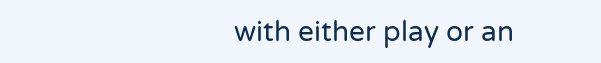with either play or an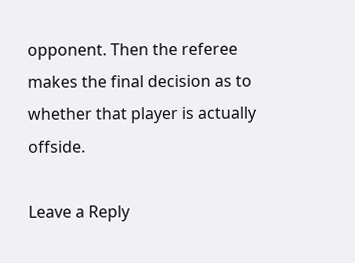opponent. Then the referee makes the final decision as to whether that player is actually offside.

Leave a Reply